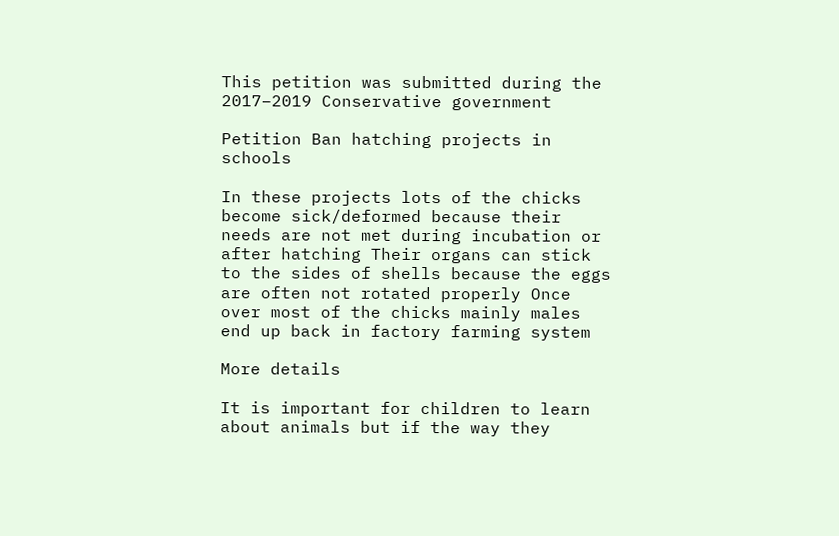This petition was submitted during the 2017–2019 Conservative government

Petition Ban hatching projects in schools

In these projects lots of the chicks become sick/deformed because their needs are not met during incubation or after hatching Their organs can stick to the sides of shells because the eggs are often not rotated properly Once over most of the chicks mainly males end up back in factory farming system

More details

It is important for children to learn about animals but if the way they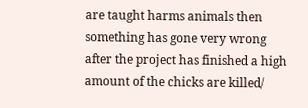are taught harms animals then something has gone very wrong after the project has finished a high amount of the chicks are killed/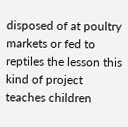disposed of at poultry markets or fed to reptiles the lesson this kind of project teaches children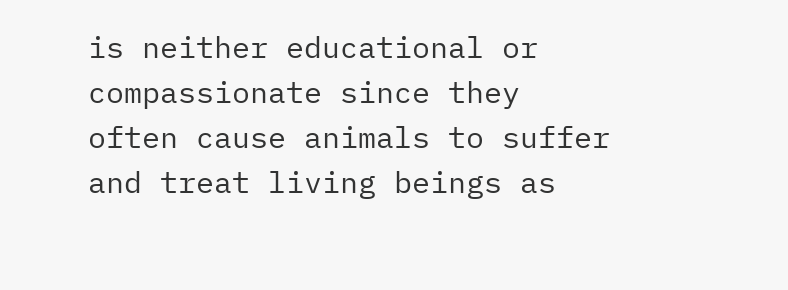is neither educational or compassionate since they often cause animals to suffer and treat living beings as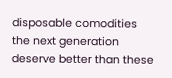disposable comodities the next generation deserve better than these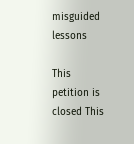misguided lessons

This petition is closed This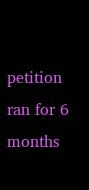petition ran for 6 months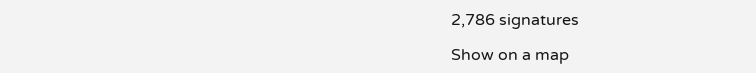2,786 signatures

Show on a map